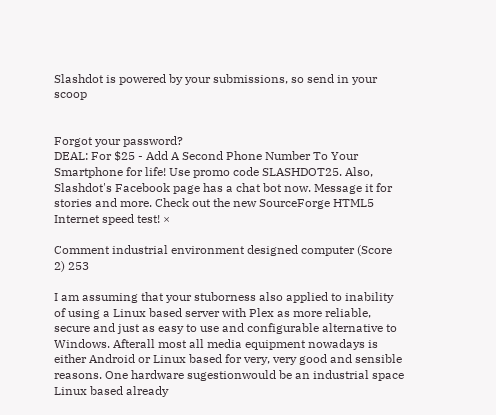Slashdot is powered by your submissions, so send in your scoop


Forgot your password?
DEAL: For $25 - Add A Second Phone Number To Your Smartphone for life! Use promo code SLASHDOT25. Also, Slashdot's Facebook page has a chat bot now. Message it for stories and more. Check out the new SourceForge HTML5 Internet speed test! ×

Comment industrial environment designed computer (Score 2) 253

I am assuming that your stuborness also applied to inability of using a Linux based server with Plex as more reliable, secure and just as easy to use and configurable alternative to Windows. Afterall most all media equipment nowadays is either Android or Linux based for very, very good and sensible reasons. One hardware sugestionwould be an industrial space Linux based already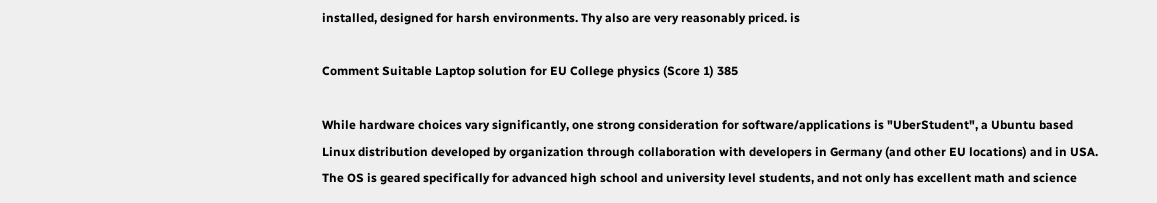installed, designed for harsh environments. Thy also are very reasonably priced. is

Comment Suitable Laptop solution for EU College physics (Score 1) 385

While hardware choices vary significantly, one strong consideration for software/applications is "UberStudent", a Ubuntu based Linux distribution developed by organization through collaboration with developers in Germany (and other EU locations) and in USA. The OS is geared specifically for advanced high school and university level students, and not only has excellent math and science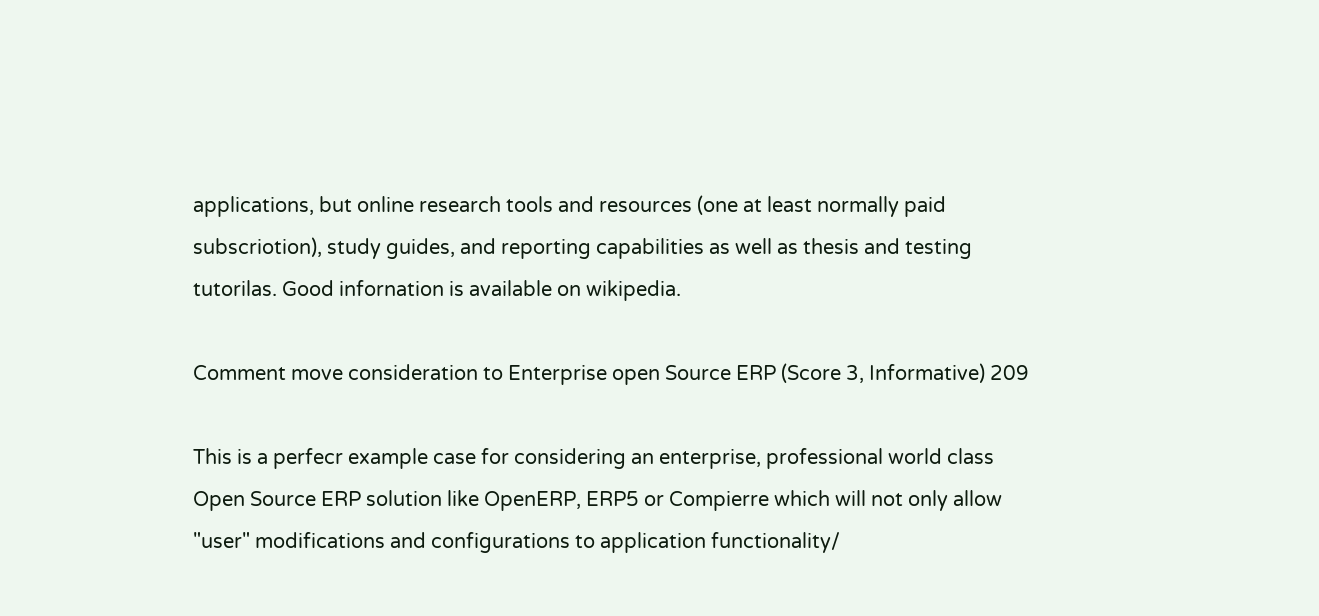applications, but online research tools and resources (one at least normally paid subscriotion), study guides, and reporting capabilities as well as thesis and testing tutorilas. Good infornation is available on wikipedia.

Comment move consideration to Enterprise open Source ERP (Score 3, Informative) 209

This is a perfecr example case for considering an enterprise, professional world class Open Source ERP solution like OpenERP, ERP5 or Compierre which will not only allow "user" modifications and configurations to application functionality/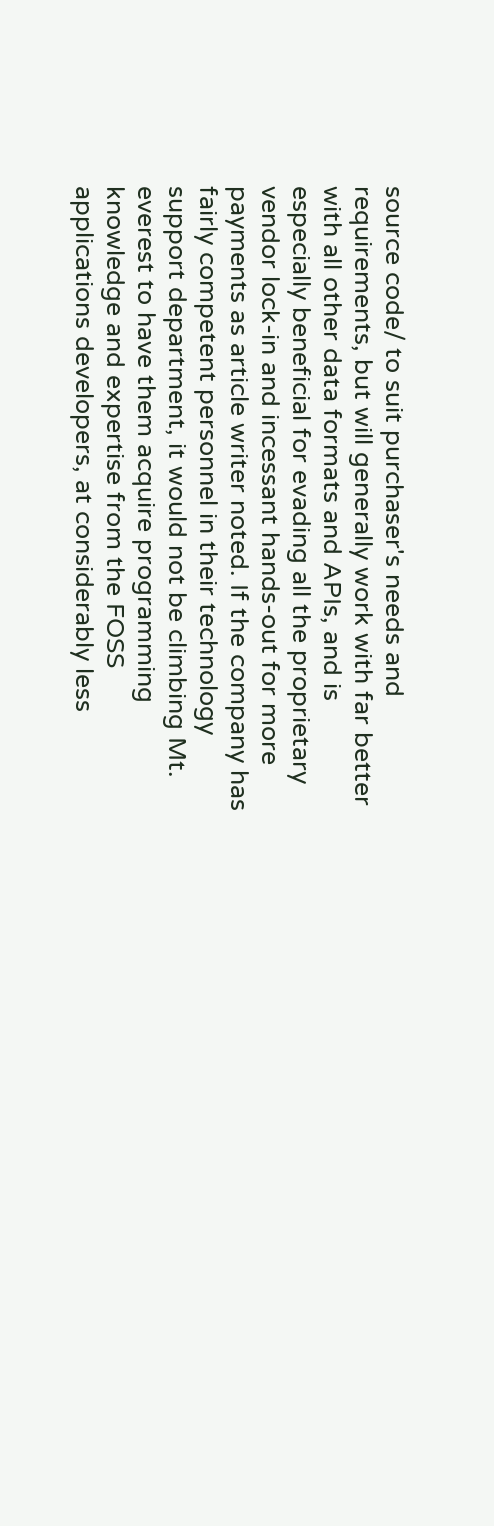source code/ to suit purchaser's needs and requirements, but will generally work with far better with all other data formats and APIs, and is especially beneficial for evading all the proprietary vendor lock-in and incessant hands-out for more payments as article writer noted. If the company has fairly competent personnel in their technology support department, it would not be climbing Mt. everest to have them acquire programming knowledge and expertise from the FOSS applications developers, at considerably less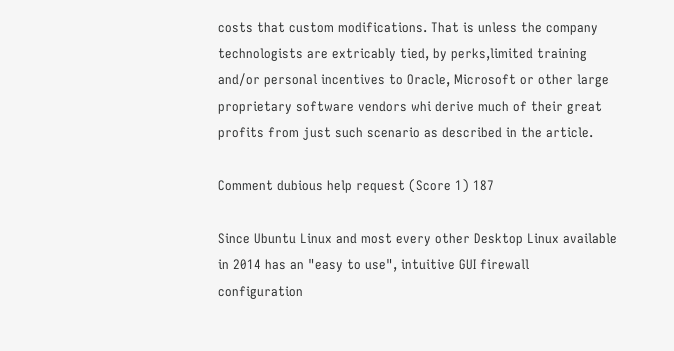costs that custom modifications. That is unless the company technologists are extricably tied, by perks,limited training and/or personal incentives to Oracle, Microsoft or other large proprietary software vendors whi derive much of their great profits from just such scenario as described in the article.

Comment dubious help request (Score 1) 187

Since Ubuntu Linux and most every other Desktop Linux available in 2014 has an "easy to use", intuitive GUI firewall configuration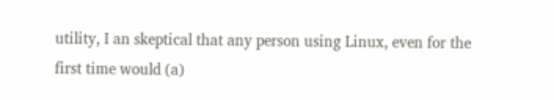utility, I an skeptical that any person using Linux, even for the first time would (a)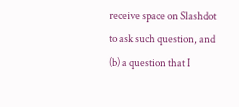receive space on Slashdot to ask such question, and (b) a question that I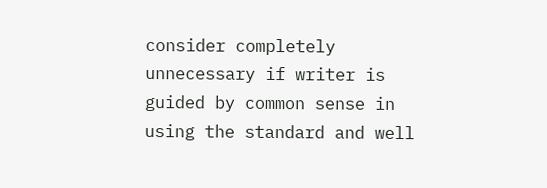consider completely unnecessary if writer is guided by common sense in using the standard and well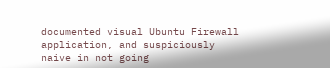documented visual Ubuntu Firewall application, and suspiciously naive in not going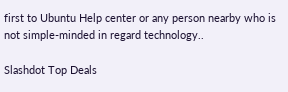first to Ubuntu Help center or any person nearby who is not simple-minded in regard technology..

Slashdot Top Deals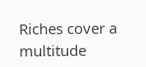Riches cover a multitude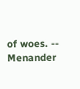of woes. -- Menander